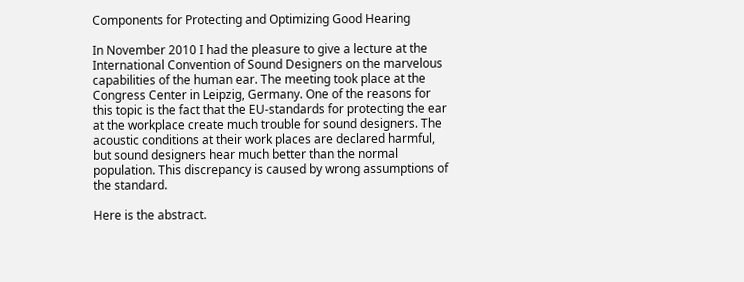Components for Protecting and Optimizing Good Hearing

In November 2010 I had the pleasure to give a lecture at the International Convention of Sound Designers on the marvelous capabilities of the human ear. The meeting took place at the Congress Center in Leipzig, Germany. One of the reasons for this topic is the fact that the EU-standards for protecting the ear at the workplace create much trouble for sound designers. The acoustic conditions at their work places are declared harmful, but sound designers hear much better than the normal population. This discrepancy is caused by wrong assumptions of the standard.

Here is the abstract.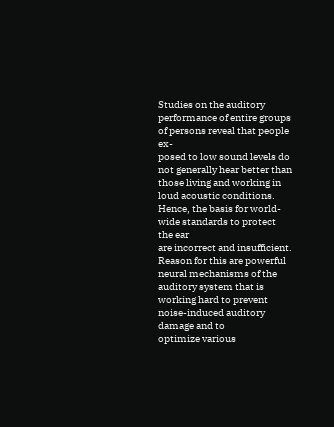Studies on the auditory performance of entire groups of persons reveal that people ex-
posed to low sound levels do not generally hear better than those living and working in
loud acoustic conditions. Hence, the basis for world-wide standards to protect the ear
are incorrect and insufficient. Reason for this are powerful neural mechanisms of the
auditory system that is working hard to prevent noise-induced auditory damage and to
optimize various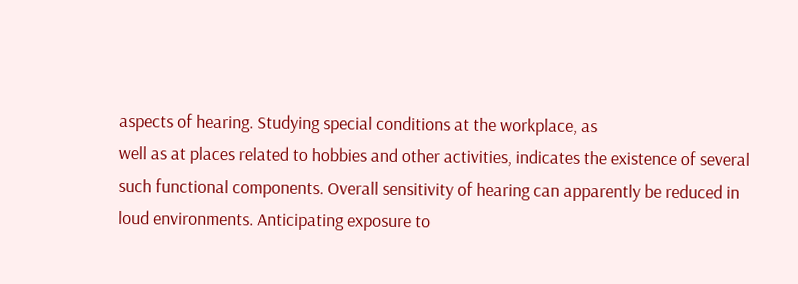aspects of hearing. Studying special conditions at the workplace, as
well as at places related to hobbies and other activities, indicates the existence of several
such functional components. Overall sensitivity of hearing can apparently be reduced in
loud environments. Anticipating exposure to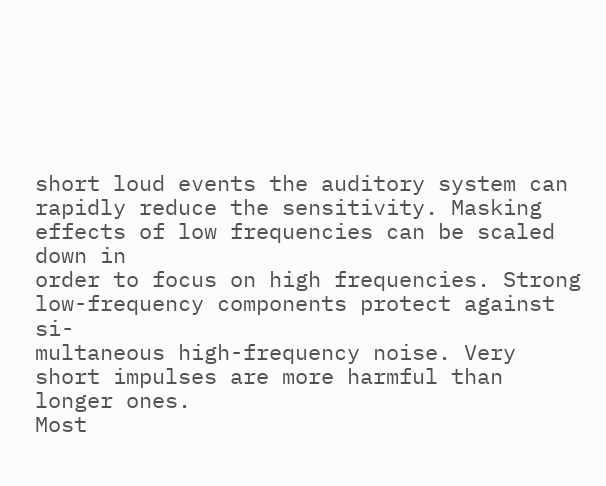short loud events the auditory system can
rapidly reduce the sensitivity. Masking effects of low frequencies can be scaled down in
order to focus on high frequencies. Strong low-frequency components protect against si-
multaneous high-frequency noise. Very short impulses are more harmful than longer ones.
Most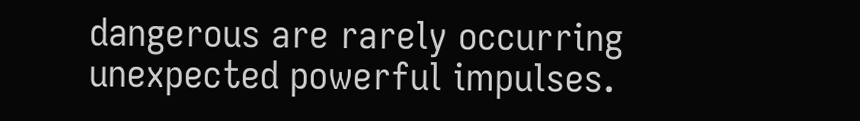dangerous are rarely occurring unexpected powerful impulses.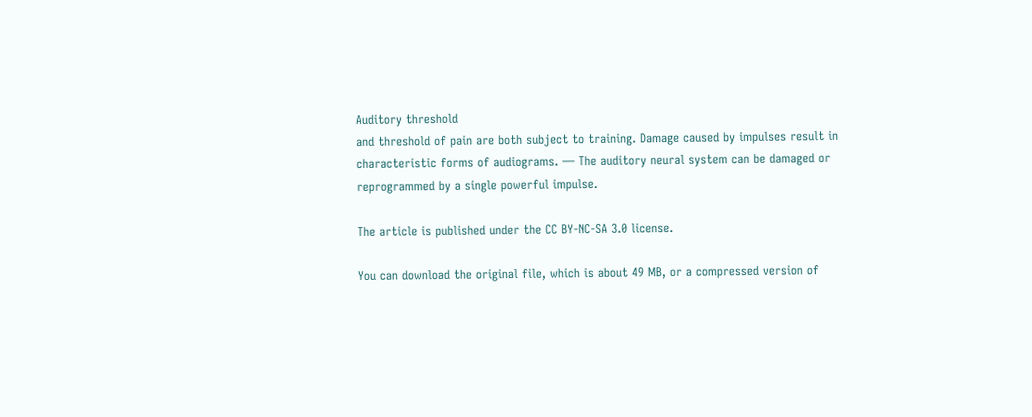Auditory threshold
and threshold of pain are both subject to training. Damage caused by impulses result in
characteristic forms of audiograms. — The auditory neural system can be damaged or
reprogrammed by a single powerful impulse.

The article is published under the CC BY-NC-SA 3.0 license.

You can download the original file, which is about 49 MB, or a compressed version of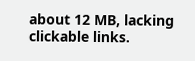about 12 MB, lacking clickable links.